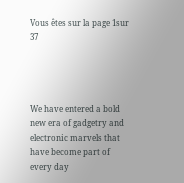Vous êtes sur la page 1sur 37




We have entered a bold new era of gadgetry and electronic marvels that have become part of every day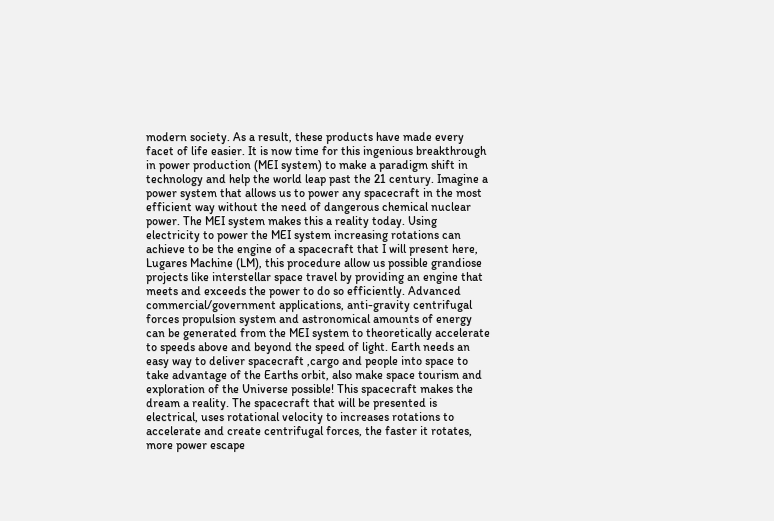modern society. As a result, these products have made every facet of life easier. It is now time for this ingenious breakthrough in power production (MEI system) to make a paradigm shift in technology and help the world leap past the 21 century. Imagine a power system that allows us to power any spacecraft in the most efficient way without the need of dangerous chemical nuclear power. The MEI system makes this a reality today. Using electricity to power the MEI system increasing rotations can achieve to be the engine of a spacecraft that I will present here, Lugares Machine (LM), this procedure allow us possible grandiose projects like interstellar space travel by providing an engine that meets and exceeds the power to do so efficiently. Advanced commercial/government applications, anti-gravity centrifugal forces propulsion system and astronomical amounts of energy can be generated from the MEI system to theoretically accelerate to speeds above and beyond the speed of light. Earth needs an easy way to deliver spacecraft ,cargo and people into space to take advantage of the Earths orbit, also make space tourism and exploration of the Universe possible! This spacecraft makes the dream a reality. The spacecraft that will be presented is electrical, uses rotational velocity to increases rotations to accelerate and create centrifugal forces, the faster it rotates, more power escape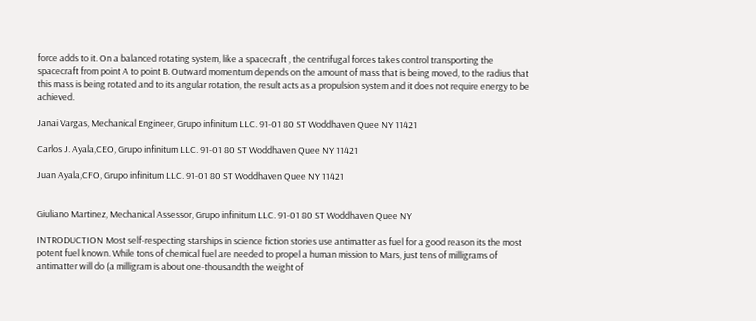force adds to it. On a balanced rotating system, like a spacecraft , the centrifugal forces takes control transporting the spacecraft from point A to point B. Outward momentum depends on the amount of mass that is being moved, to the radius that this mass is being rotated and to its angular rotation, the result acts as a propulsion system and it does not require energy to be achieved.

Janai Vargas, Mechanical Engineer, Grupo infinitum LLC. 91-01 80 ST Woddhaven Quee NY 11421

Carlos J. Ayala,CEO, Grupo infinitum LLC. 91-01 80 ST Woddhaven Quee NY 11421

Juan Ayala,CFO, Grupo infinitum LLC. 91-01 80 ST Woddhaven Quee NY 11421


Giuliano Martinez, Mechanical Assessor, Grupo infinitum LLC. 91-01 80 ST Woddhaven Quee NY

INTRODUCTION Most self-respecting starships in science fiction stories use antimatter as fuel for a good reason its the most potent fuel known. While tons of chemical fuel are needed to propel a human mission to Mars, just tens of milligrams of antimatter will do (a milligram is about one-thousandth the weight of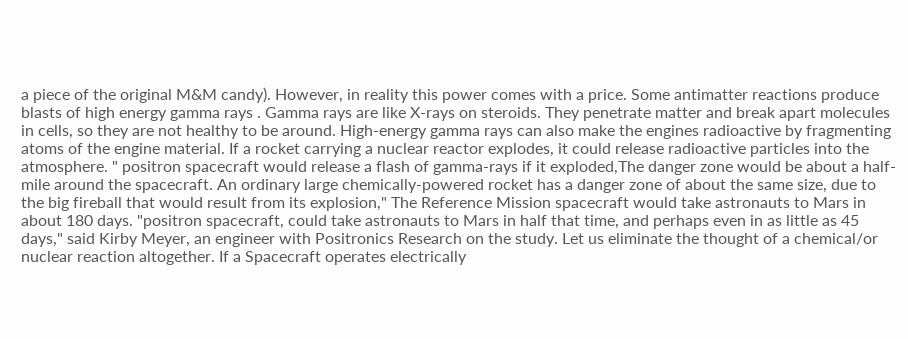a piece of the original M&M candy). However, in reality this power comes with a price. Some antimatter reactions produce blasts of high energy gamma rays . Gamma rays are like X-rays on steroids. They penetrate matter and break apart molecules in cells, so they are not healthy to be around. High-energy gamma rays can also make the engines radioactive by fragmenting atoms of the engine material. If a rocket carrying a nuclear reactor explodes, it could release radioactive particles into the atmosphere. " positron spacecraft would release a flash of gamma-rays if it exploded,The danger zone would be about a half-mile around the spacecraft. An ordinary large chemically-powered rocket has a danger zone of about the same size, due to the big fireball that would result from its explosion," The Reference Mission spacecraft would take astronauts to Mars in about 180 days. "positron spacecraft, could take astronauts to Mars in half that time, and perhaps even in as little as 45 days," said Kirby Meyer, an engineer with Positronics Research on the study. Let us eliminate the thought of a chemical/or nuclear reaction altogether. If a Spacecraft operates electrically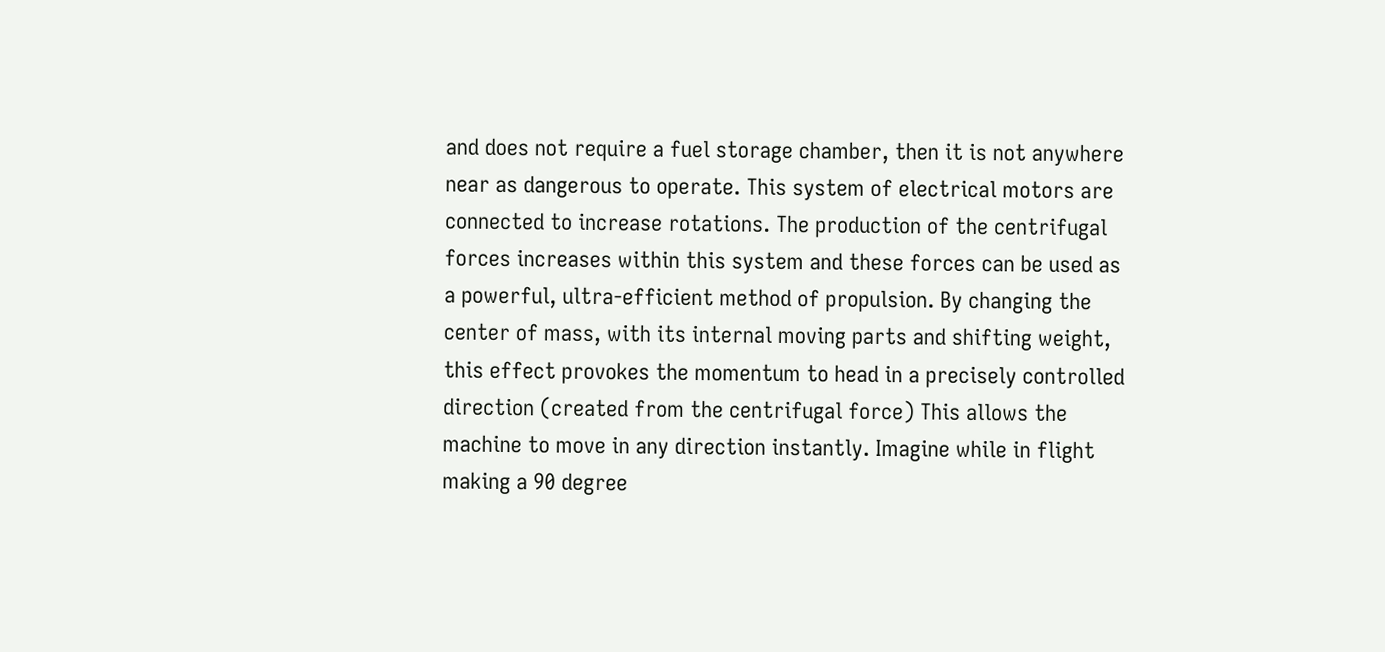and does not require a fuel storage chamber, then it is not anywhere near as dangerous to operate. This system of electrical motors are connected to increase rotations. The production of the centrifugal forces increases within this system and these forces can be used as a powerful, ultra-efficient method of propulsion. By changing the center of mass, with its internal moving parts and shifting weight, this effect provokes the momentum to head in a precisely controlled direction (created from the centrifugal force) This allows the machine to move in any direction instantly. Imagine while in flight making a 90 degree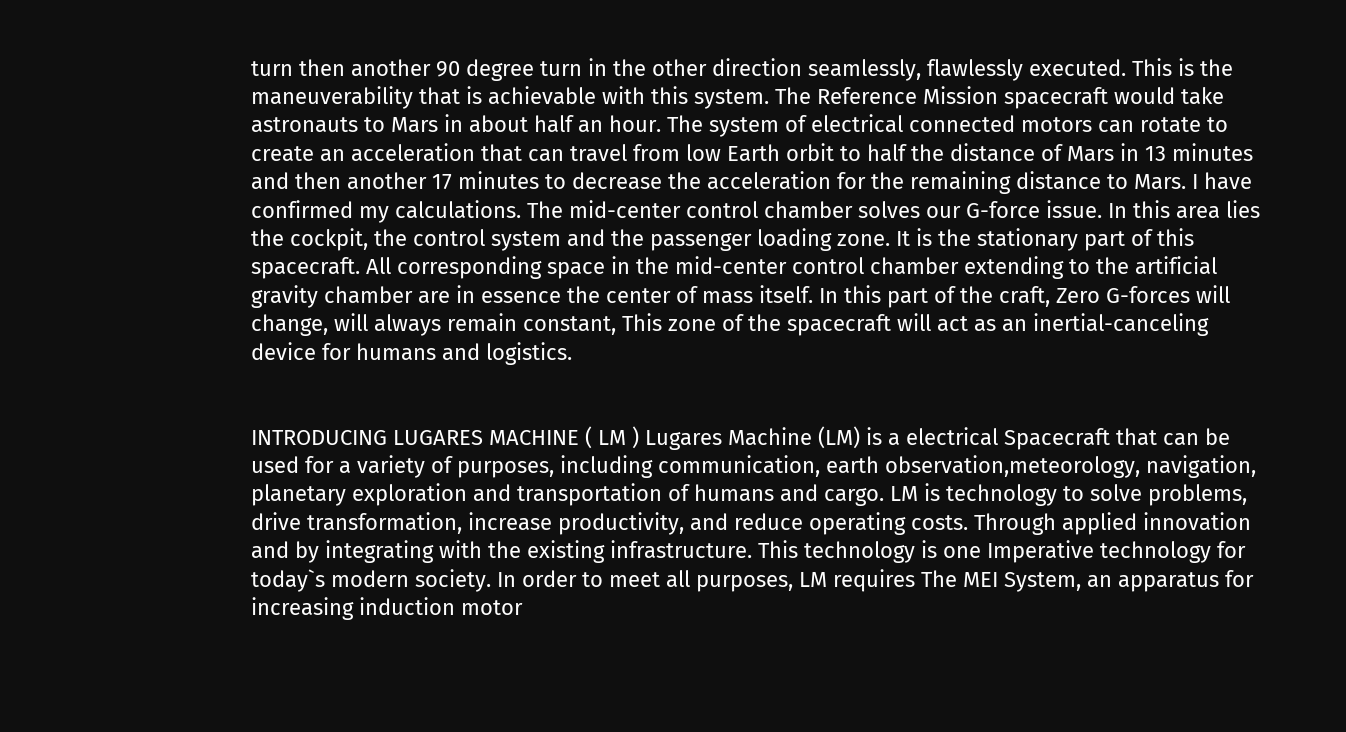turn then another 90 degree turn in the other direction seamlessly, flawlessly executed. This is the maneuverability that is achievable with this system. The Reference Mission spacecraft would take astronauts to Mars in about half an hour. The system of electrical connected motors can rotate to create an acceleration that can travel from low Earth orbit to half the distance of Mars in 13 minutes and then another 17 minutes to decrease the acceleration for the remaining distance to Mars. I have confirmed my calculations. The mid-center control chamber solves our G-force issue. In this area lies the cockpit, the control system and the passenger loading zone. It is the stationary part of this spacecraft. All corresponding space in the mid-center control chamber extending to the artificial gravity chamber are in essence the center of mass itself. In this part of the craft, Zero G-forces will change, will always remain constant, This zone of the spacecraft will act as an inertial-canceling device for humans and logistics.


INTRODUCING LUGARES MACHINE ( LM ) Lugares Machine (LM) is a electrical Spacecraft that can be used for a variety of purposes, including communication, earth observation,meteorology, navigation, planetary exploration and transportation of humans and cargo. LM is technology to solve problems, drive transformation, increase productivity, and reduce operating costs. Through applied innovation and by integrating with the existing infrastructure. This technology is one Imperative technology for today`s modern society. In order to meet all purposes, LM requires The MEI System, an apparatus for increasing induction motor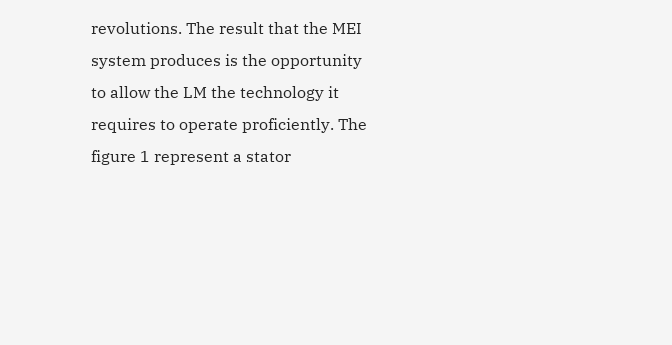revolutions. The result that the MEI system produces is the opportunity to allow the LM the technology it requires to operate proficiently. The figure 1 represent a stator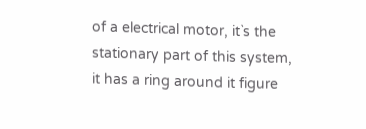of a electrical motor, it`s the stationary part of this system, it has a ring around it figure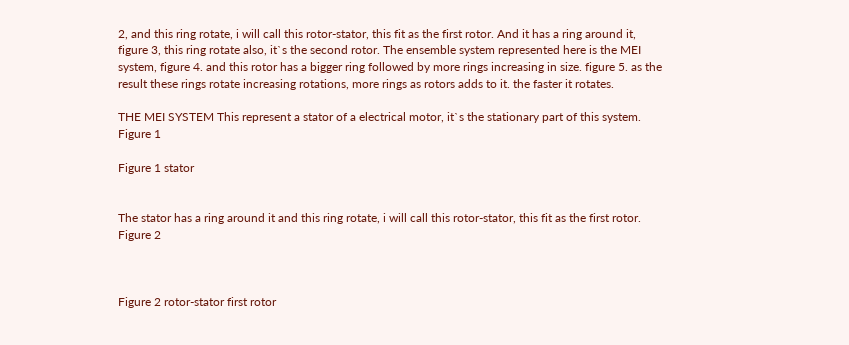2, and this ring rotate, i will call this rotor-stator, this fit as the first rotor. And it has a ring around it, figure 3, this ring rotate also, it`s the second rotor. The ensemble system represented here is the MEI system, figure 4. and this rotor has a bigger ring followed by more rings increasing in size. figure 5. as the result these rings rotate increasing rotations, more rings as rotors adds to it. the faster it rotates.

THE MEI SYSTEM This represent a stator of a electrical motor, it`s the stationary part of this system. Figure 1

Figure 1 stator


The stator has a ring around it and this ring rotate, i will call this rotor-stator, this fit as the first rotor. Figure 2



Figure 2 rotor-stator first rotor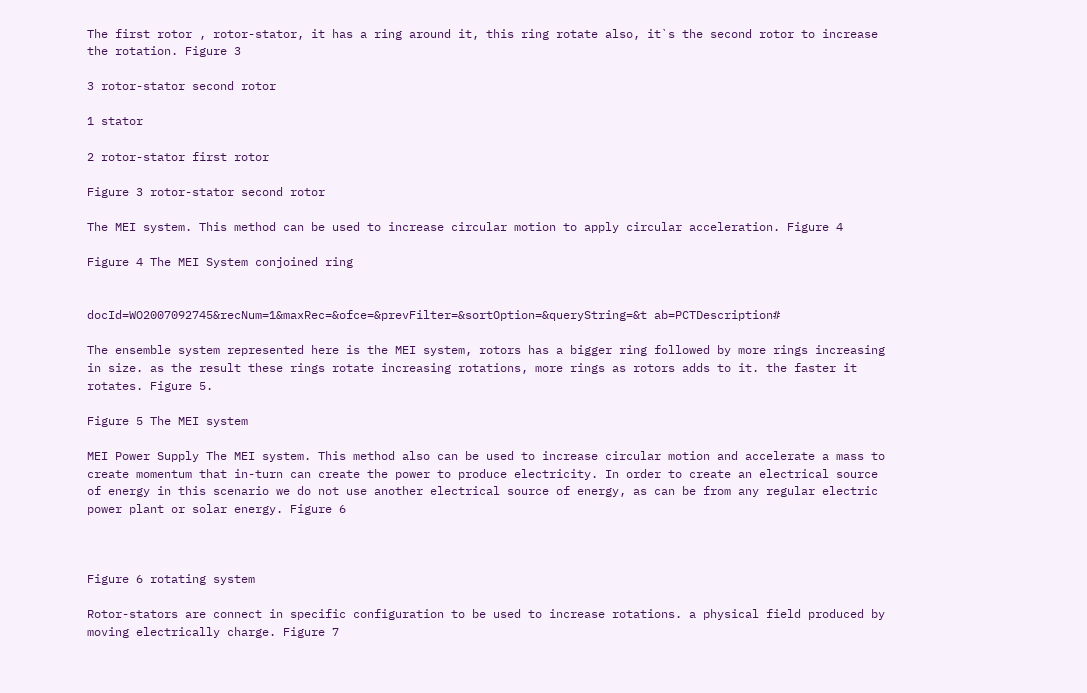The first rotor , rotor-stator, it has a ring around it, this ring rotate also, it`s the second rotor to increase the rotation. Figure 3

3 rotor-stator second rotor

1 stator

2 rotor-stator first rotor

Figure 3 rotor-stator second rotor

The MEI system. This method can be used to increase circular motion to apply circular acceleration. Figure 4

Figure 4 The MEI System conjoined ring


docId=WO2007092745&recNum=1&maxRec=&ofce=&prevFilter=&sortOption=&queryString=&t ab=PCTDescription#

The ensemble system represented here is the MEI system, rotors has a bigger ring followed by more rings increasing in size. as the result these rings rotate increasing rotations, more rings as rotors adds to it. the faster it rotates. Figure 5.

Figure 5 The MEI system

MEI Power Supply The MEI system. This method also can be used to increase circular motion and accelerate a mass to create momentum that in-turn can create the power to produce electricity. In order to create an electrical source of energy in this scenario we do not use another electrical source of energy, as can be from any regular electric power plant or solar energy. Figure 6



Figure 6 rotating system

Rotor-stators are connect in specific configuration to be used to increase rotations. a physical field produced by moving electrically charge. Figure 7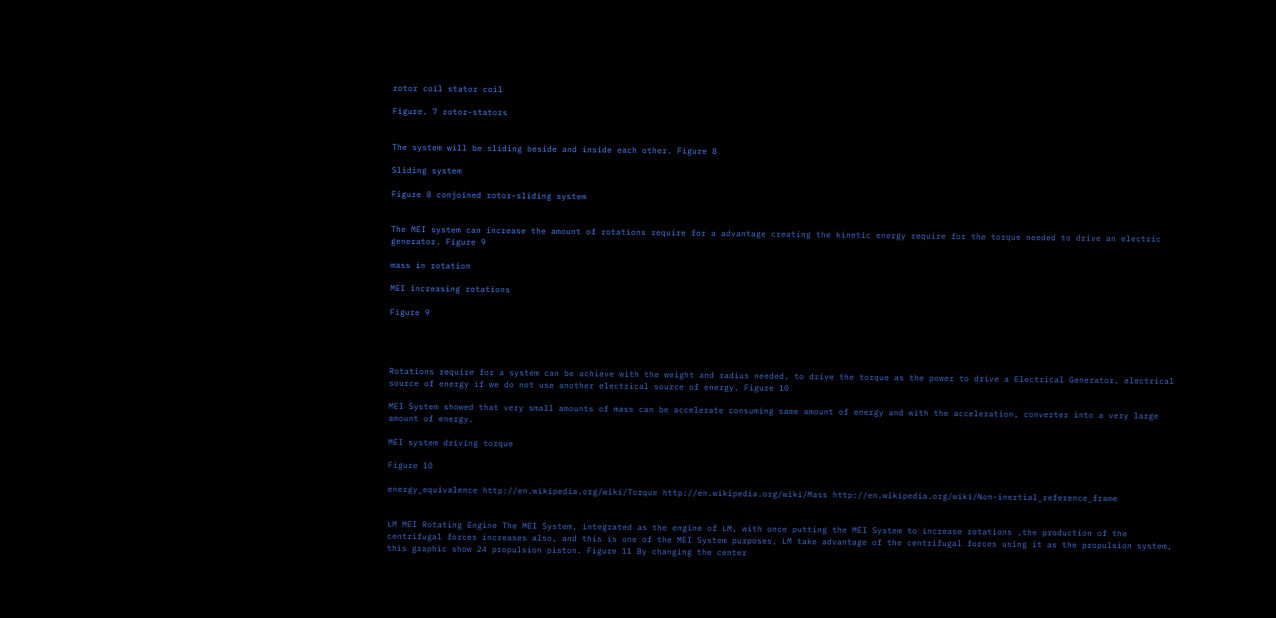rotor coil stator coil

Figure. 7 rotor-stators


The system will be sliding beside and inside each other. Figure 8

Sliding system

Figure 8 conjoined rotor-sliding system


The MEI system can increase the amount of rotations require for a advantage creating the kinetic energy require for the torque needed to drive an electric generator. Figure 9

mass in rotation

MEI increasing rotations

Figure 9




Rotations require for a system can be achieve with the weight and radius needed, to drive the torque as the power to drive a Electrical Generator, electrical source of energy if we do not use another electrical source of energy. Figure 10

MEI System showed that very small amounts of mass can be accelerate consuming same amount of energy and with the acceleration, converter into a very large amount of energy.

MEI system driving torque

Figure 10

energy_equivalence http://en.wikipedia.org/wiki/Torque http://en.wikipedia.org/wiki/Mass http://en.wikipedia.org/wiki/Non-inertial_reference_frame


LM MEI Rotating Engine The MEI System, integrated as the engine of LM, with once putting the MEI System to increase rotations ,the production of the centrifugal forces increases also, and this is one of the MEI System purposes, LM take advantage of the centrifugal forces using it as the propulsion system, this graphic show 24 propulsion piston. Figure 11 By changing the center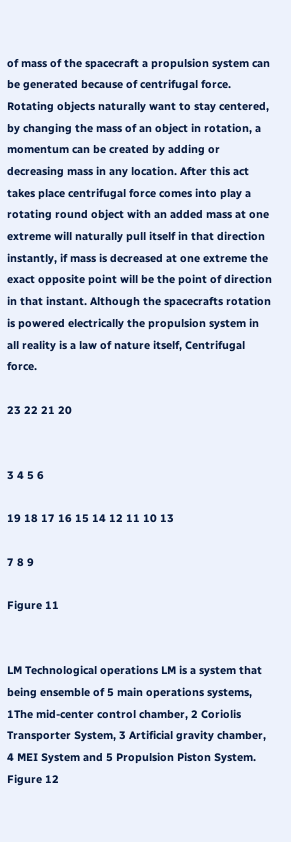of mass of the spacecraft a propulsion system can be generated because of centrifugal force. Rotating objects naturally want to stay centered, by changing the mass of an object in rotation, a momentum can be created by adding or decreasing mass in any location. After this act takes place centrifugal force comes into play a rotating round object with an added mass at one extreme will naturally pull itself in that direction instantly, if mass is decreased at one extreme the exact opposite point will be the point of direction in that instant. Although the spacecrafts rotation is powered electrically the propulsion system in all reality is a law of nature itself, Centrifugal force.

23 22 21 20


3 4 5 6

19 18 17 16 15 14 12 11 10 13

7 8 9

Figure 11


LM Technological operations LM is a system that being ensemble of 5 main operations systems, 1The mid-center control chamber, 2 Coriolis Transporter System, 3 Artificial gravity chamber, 4 MEI System and 5 Propulsion Piston System. Figure 12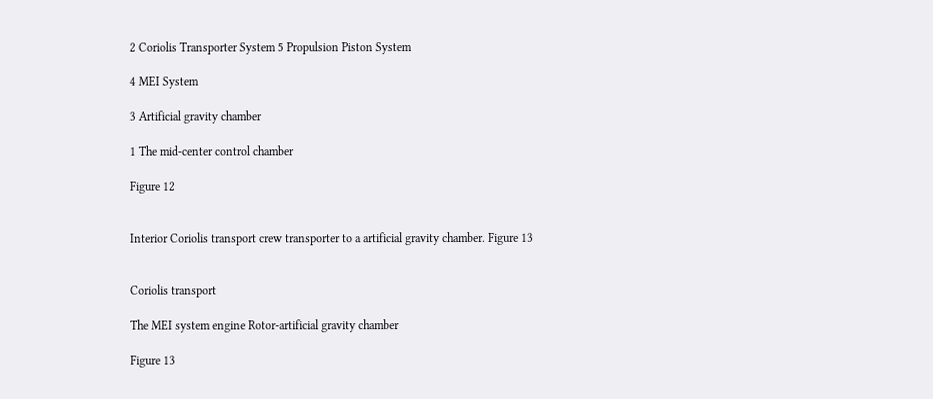2 Coriolis Transporter System 5 Propulsion Piston System

4 MEI System

3 Artificial gravity chamber

1 The mid-center control chamber

Figure 12


Interior Coriolis transport crew transporter to a artificial gravity chamber. Figure 13


Coriolis transport

The MEI system engine Rotor-artificial gravity chamber

Figure 13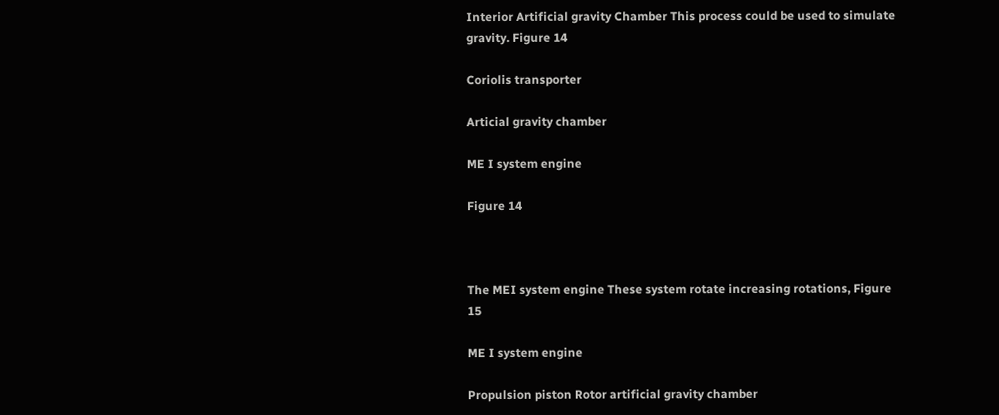Interior Artificial gravity Chamber This process could be used to simulate gravity. Figure 14

Coriolis transporter

Articial gravity chamber

ME I system engine

Figure 14



The MEI system engine These system rotate increasing rotations, Figure 15

ME I system engine

Propulsion piston Rotor artificial gravity chamber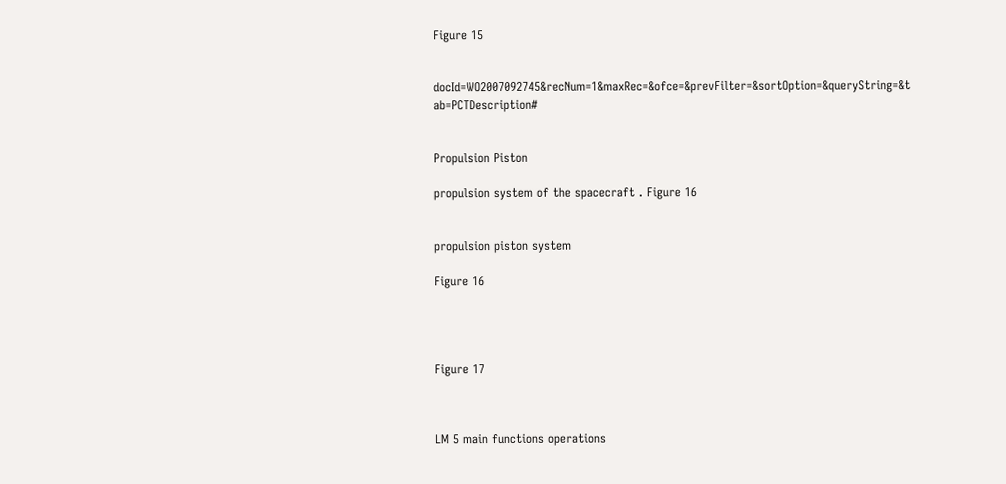Figure 15


docId=WO2007092745&recNum=1&maxRec=&ofce=&prevFilter=&sortOption=&queryString=&t ab=PCTDescription#


Propulsion Piston

propulsion system of the spacecraft . Figure 16


propulsion piston system

Figure 16




Figure 17



LM 5 main functions operations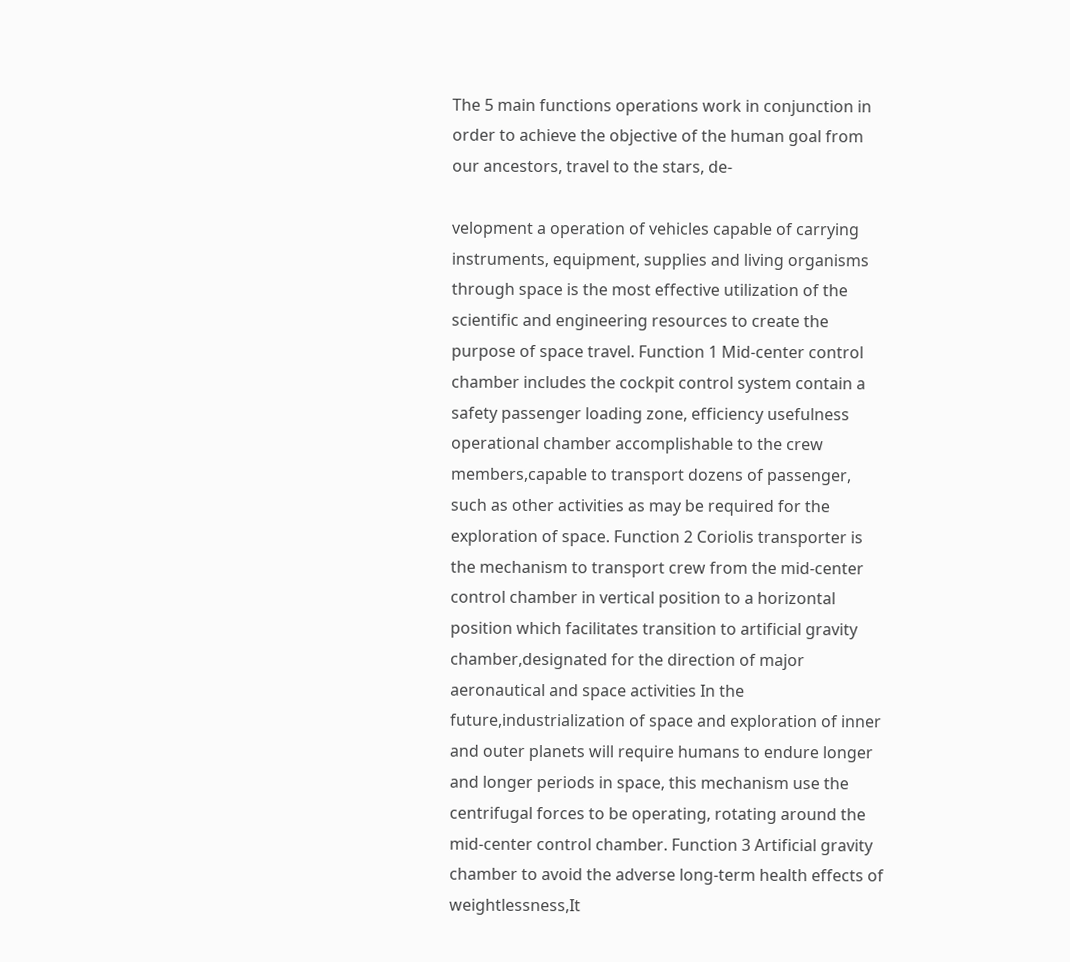The 5 main functions operations work in conjunction in order to achieve the objective of the human goal from our ancestors, travel to the stars, de-

velopment a operation of vehicles capable of carrying instruments, equipment, supplies and living organisms through space is the most effective utilization of the scientific and engineering resources to create the purpose of space travel. Function 1 Mid-center control chamber includes the cockpit control system contain a safety passenger loading zone, efficiency usefulness operational chamber accomplishable to the crew members,capable to transport dozens of passenger, such as other activities as may be required for the exploration of space. Function 2 Coriolis transporter is the mechanism to transport crew from the mid-center control chamber in vertical position to a horizontal position which facilitates transition to artificial gravity chamber,designated for the direction of major aeronautical and space activities In the future,industrialization of space and exploration of inner and outer planets will require humans to endure longer and longer periods in space, this mechanism use the centrifugal forces to be operating, rotating around the mid-center control chamber. Function 3 Artificial gravity chamber to avoid the adverse long-term health effects of weightlessness,It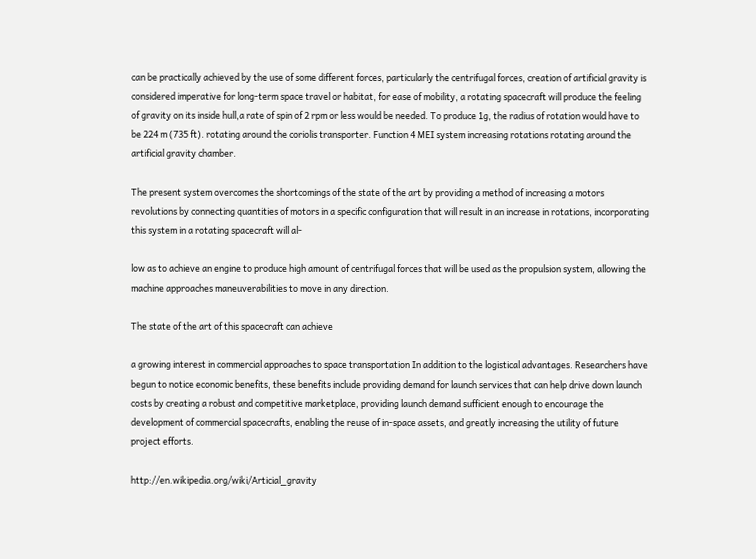can be practically achieved by the use of some different forces, particularly the centrifugal forces, creation of artificial gravity is considered imperative for long-term space travel or habitat, for ease of mobility, a rotating spacecraft will produce the feeling of gravity on its inside hull,a rate of spin of 2 rpm or less would be needed. To produce 1g, the radius of rotation would have to be 224 m (735 ft). rotating around the coriolis transporter. Function 4 MEI system increasing rotations rotating around the artificial gravity chamber.

The present system overcomes the shortcomings of the state of the art by providing a method of increasing a motors revolutions by connecting quantities of motors in a specific configuration that will result in an increase in rotations, incorporating this system in a rotating spacecraft will al-

low as to achieve an engine to produce high amount of centrifugal forces that will be used as the propulsion system, allowing the machine approaches maneuverabilities to move in any direction.

The state of the art of this spacecraft can achieve

a growing interest in commercial approaches to space transportation In addition to the logistical advantages. Researchers have begun to notice economic benefits, these benefits include providing demand for launch services that can help drive down launch costs by creating a robust and competitive marketplace, providing launch demand sufficient enough to encourage the development of commercial spacecrafts, enabling the reuse of in-space assets, and greatly increasing the utility of future project efforts.

http://en.wikipedia.org/wiki/Articial_gravity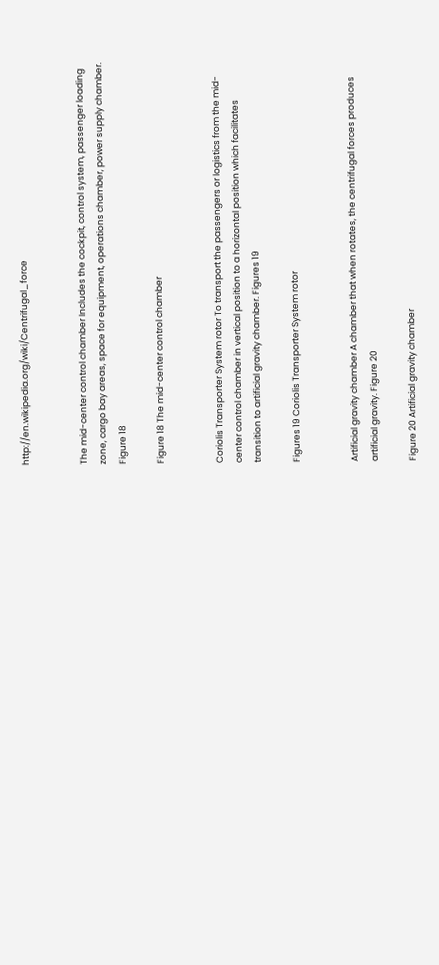http://en.wikipedia.org/wiki/Centrifugal_force


The mid-center control chamber Includes the cockpit, control system, passenger loading zone, cargo bay areas, space for equipment, operations chamber, power supply chamber. Figure 18

Figure 18 The mid-center control chamber


Coriolis Transporter System rotor To transport the passengers or logistics from the mid-center control chamber in vertical position to a horizontal position which facilitates transition to artificial gravity chamber. Figures 19

Figures 19 Coriolis Transporter System rotor


Artificial gravity chamber A chamber that when rotates, the centrifugal forces produces artificial gravity. Figure 20

Figure 20 Artificial gravity chamber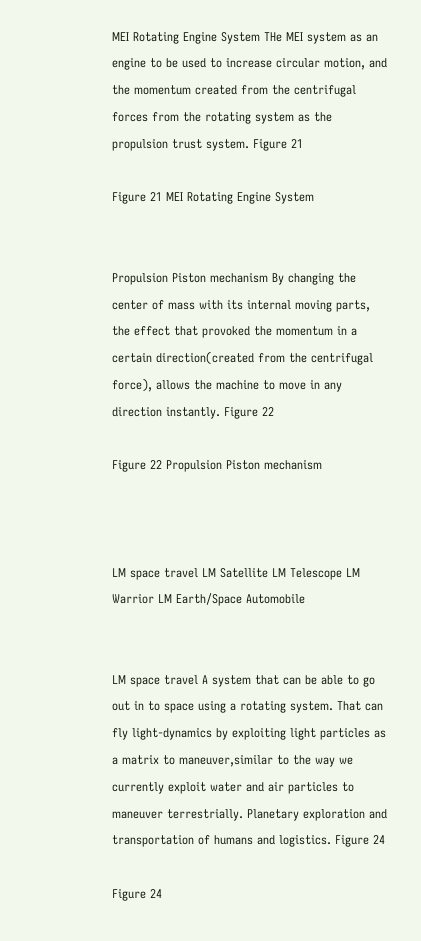MEI Rotating Engine System THe MEI system as an engine to be used to increase circular motion, and the momentum created from the centrifugal forces from the rotating system as the propulsion trust system. Figure 21

Figure 21 MEI Rotating Engine System


Propulsion Piston mechanism By changing the center of mass with its internal moving parts, the effect that provoked the momentum in a certain direction(created from the centrifugal force), allows the machine to move in any direction instantly. Figure 22

Figure 22 Propulsion Piston mechanism



LM space travel LM Satellite LM Telescope LM Warrior LM Earth/Space Automobile


LM space travel A system that can be able to go out in to space using a rotating system. That can fly light-dynamics by exploiting light particles as a matrix to maneuver,similar to the way we currently exploit water and air particles to maneuver terrestrially. Planetary exploration and transportation of humans and logistics. Figure 24

Figure 24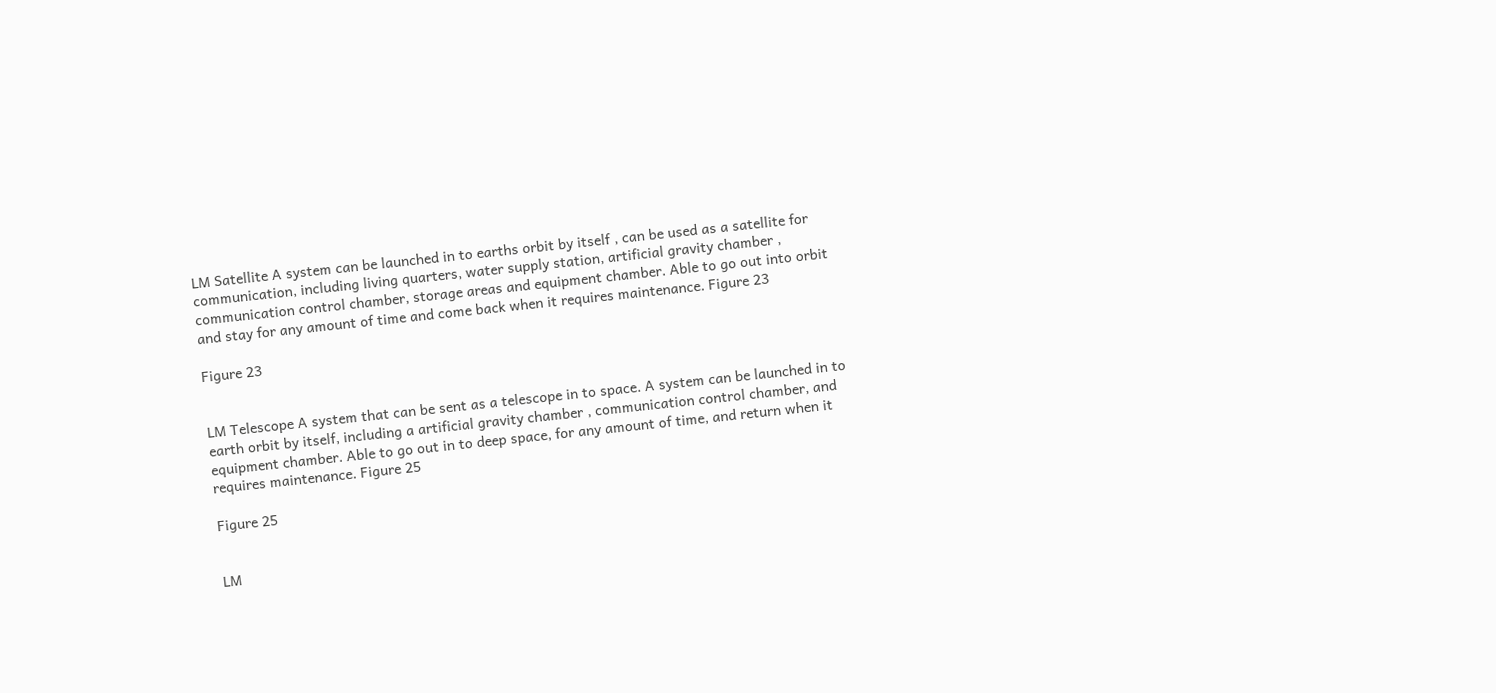LM Satellite A system can be launched in to earths orbit by itself , can be used as a satellite for communication, including living quarters, water supply station, artificial gravity chamber , communication control chamber, storage areas and equipment chamber. Able to go out into orbit and stay for any amount of time and come back when it requires maintenance. Figure 23

Figure 23


LM Telescope A system that can be sent as a telescope in to space. A system can be launched in to earth orbit by itself, including a artificial gravity chamber , communication control chamber, and equipment chamber. Able to go out in to deep space, for any amount of time, and return when it requires maintenance. Figure 25

Figure 25


LM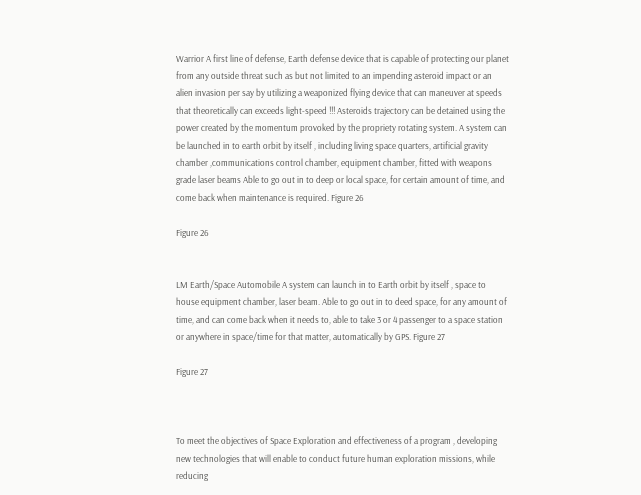Warrior A first line of defense, Earth defense device that is capable of protecting our planet from any outside threat such as but not limited to an impending asteroid impact or an alien invasion per say by utilizing a weaponized flying device that can maneuver at speeds that theoretically can exceeds light-speed !!! Asteroids trajectory can be detained using the power created by the momentum provoked by the propriety rotating system. A system can be launched in to earth orbit by itself , including living space quarters, artificial gravity chamber ,communications control chamber, equipment chamber, fitted with weapons grade laser beams Able to go out in to deep or local space, for certain amount of time, and come back when maintenance is required. Figure 26

Figure 26


LM Earth/Space Automobile A system can launch in to Earth orbit by itself , space to house equipment chamber, laser beam. Able to go out in to deed space, for any amount of time, and can come back when it needs to, able to take 3 or 4 passenger to a space station or anywhere in space/time for that matter, automatically by GPS. Figure 27

Figure 27



To meet the objectives of Space Exploration and effectiveness of a program , developing new technologies that will enable to conduct future human exploration missions, while reducing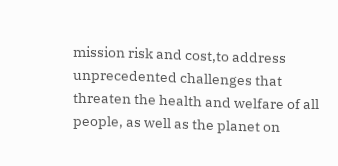mission risk and cost,to address unprecedented challenges that threaten the health and welfare of all people, as well as the planet on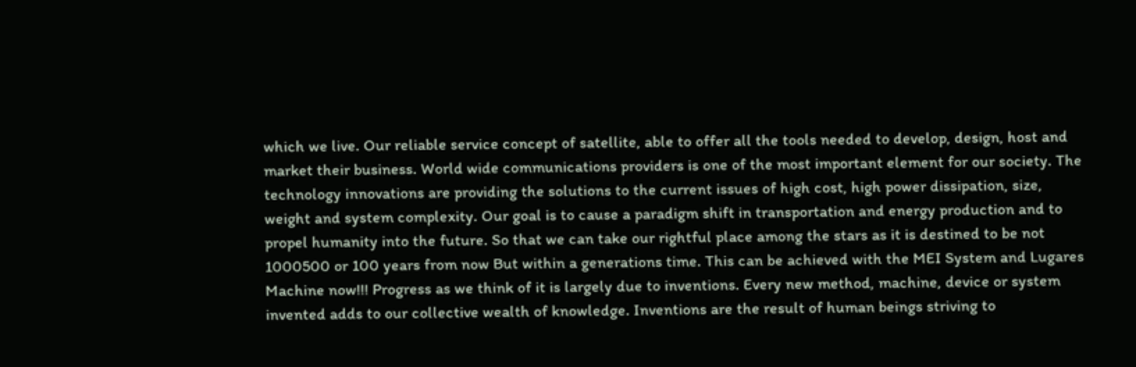which we live. Our reliable service concept of satellite, able to offer all the tools needed to develop, design, host and market their business. World wide communications providers is one of the most important element for our society. The technology innovations are providing the solutions to the current issues of high cost, high power dissipation, size, weight and system complexity. Our goal is to cause a paradigm shift in transportation and energy production and to propel humanity into the future. So that we can take our rightful place among the stars as it is destined to be not 1000500 or 100 years from now But within a generations time. This can be achieved with the MEI System and Lugares Machine now!!! Progress as we think of it is largely due to inventions. Every new method, machine, device or system invented adds to our collective wealth of knowledge. Inventions are the result of human beings striving to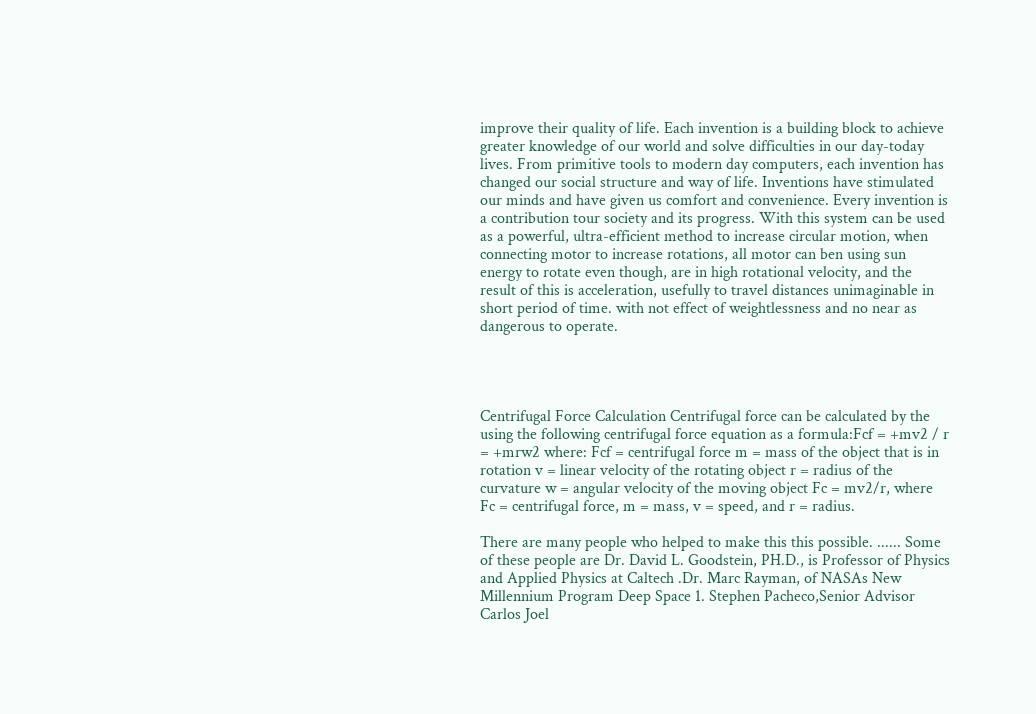improve their quality of life. Each invention is a building block to achieve greater knowledge of our world and solve difficulties in our day-today lives. From primitive tools to modern day computers, each invention has changed our social structure and way of life. Inventions have stimulated our minds and have given us comfort and convenience. Every invention is a contribution tour society and its progress. With this system can be used as a powerful, ultra-efficient method to increase circular motion, when connecting motor to increase rotations, all motor can ben using sun energy to rotate even though, are in high rotational velocity, and the result of this is acceleration, usefully to travel distances unimaginable in short period of time. with not effect of weightlessness and no near as dangerous to operate.




Centrifugal Force Calculation Centrifugal force can be calculated by the using the following centrifugal force equation as a formula:Fcf = +mv2 / r = +mrw2 where: Fcf = centrifugal force m = mass of the object that is in rotation v = linear velocity of the rotating object r = radius of the curvature w = angular velocity of the moving object Fc = mv2/r, where Fc = centrifugal force, m = mass, v = speed, and r = radius.

There are many people who helped to make this this possible. ...... Some of these people are Dr. David L. Goodstein, PH.D., is Professor of Physics and Applied Physics at Caltech .Dr. Marc Rayman, of NASAs New Millennium Program Deep Space 1. Stephen Pacheco,Senior Advisor Carlos Joel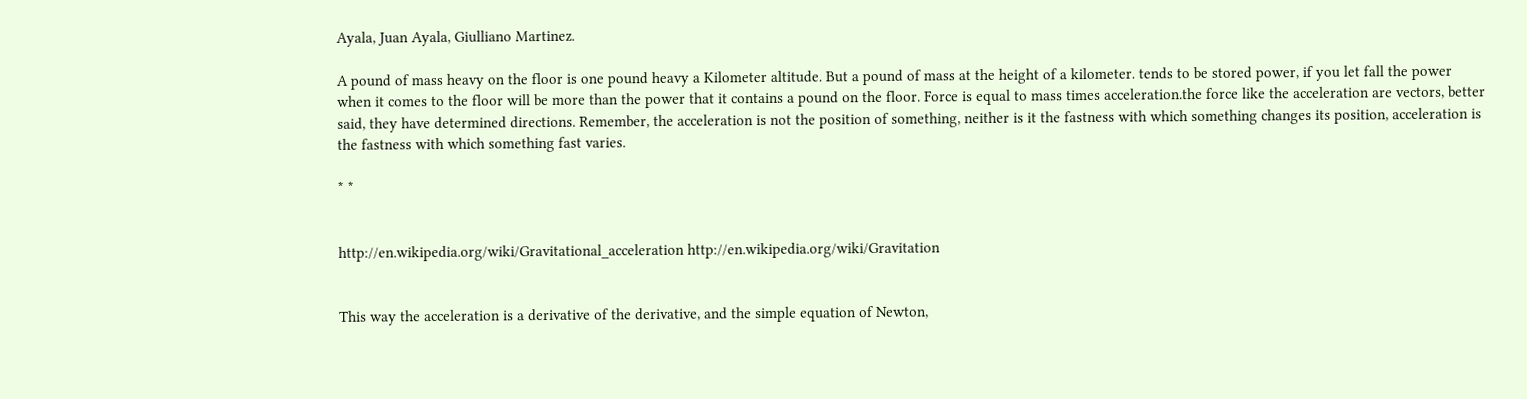Ayala, Juan Ayala, Giulliano Martinez.

A pound of mass heavy on the floor is one pound heavy a Kilometer altitude. But a pound of mass at the height of a kilometer. tends to be stored power, if you let fall the power when it comes to the floor will be more than the power that it contains a pound on the floor. Force is equal to mass times acceleration.the force like the acceleration are vectors, better said, they have determined directions. Remember, the acceleration is not the position of something, neither is it the fastness with which something changes its position, acceleration is the fastness with which something fast varies.

* *


http://en.wikipedia.org/wiki/Gravitational_acceleration http://en.wikipedia.org/wiki/Gravitation


This way the acceleration is a derivative of the derivative, and the simple equation of Newton,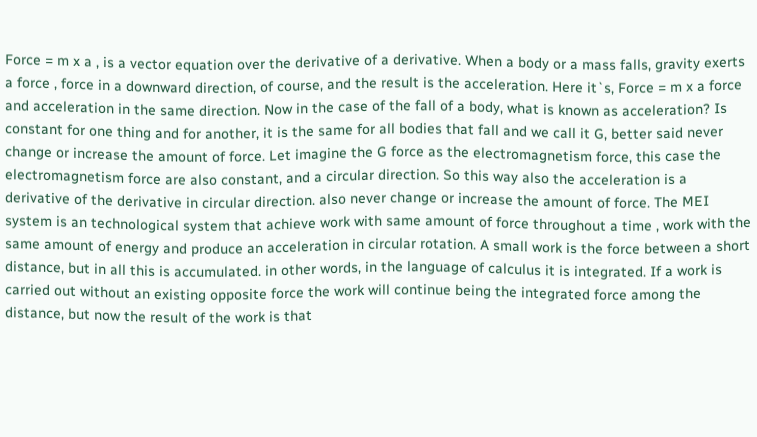Force = m x a , is a vector equation over the derivative of a derivative. When a body or a mass falls, gravity exerts a force , force in a downward direction, of course, and the result is the acceleration. Here it`s, Force = m x a force and acceleration in the same direction. Now in the case of the fall of a body, what is known as acceleration? Is constant for one thing and for another, it is the same for all bodies that fall and we call it G, better said never change or increase the amount of force. Let imagine the G force as the electromagnetism force, this case the electromagnetism force are also constant, and a circular direction. So this way also the acceleration is a derivative of the derivative in circular direction. also never change or increase the amount of force. The MEI system is an technological system that achieve work with same amount of force throughout a time , work with the same amount of energy and produce an acceleration in circular rotation. A small work is the force between a short distance, but in all this is accumulated. in other words, in the language of calculus it is integrated. If a work is carried out without an existing opposite force the work will continue being the integrated force among the distance, but now the result of the work is that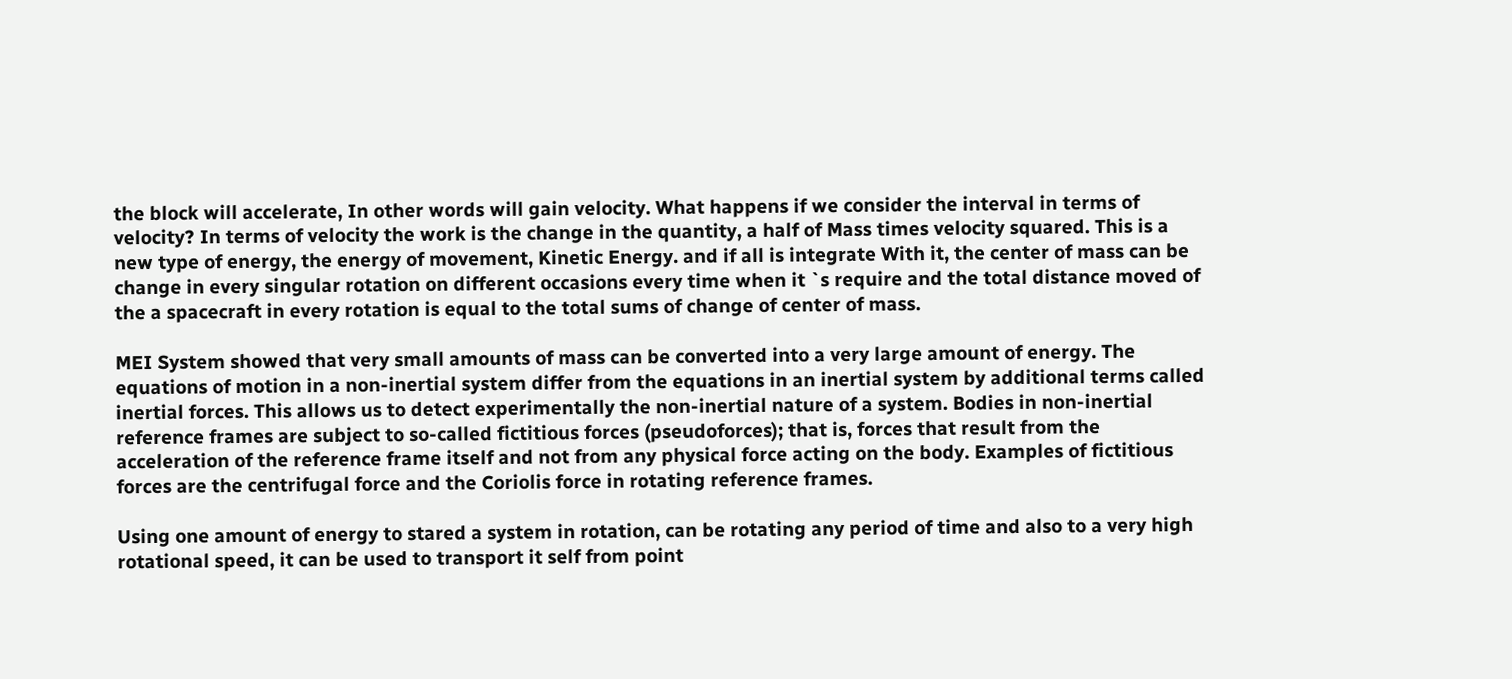the block will accelerate, In other words will gain velocity. What happens if we consider the interval in terms of velocity? In terms of velocity the work is the change in the quantity, a half of Mass times velocity squared. This is a new type of energy, the energy of movement, Kinetic Energy. and if all is integrate With it, the center of mass can be change in every singular rotation on different occasions every time when it `s require and the total distance moved of the a spacecraft in every rotation is equal to the total sums of change of center of mass.

MEI System showed that very small amounts of mass can be converted into a very large amount of energy. The equations of motion in a non-inertial system differ from the equations in an inertial system by additional terms called inertial forces. This allows us to detect experimentally the non-inertial nature of a system. Bodies in non-inertial reference frames are subject to so-called fictitious forces (pseudoforces); that is, forces that result from the acceleration of the reference frame itself and not from any physical force acting on the body. Examples of fictitious forces are the centrifugal force and the Coriolis force in rotating reference frames.

Using one amount of energy to stared a system in rotation, can be rotating any period of time and also to a very high rotational speed, it can be used to transport it self from point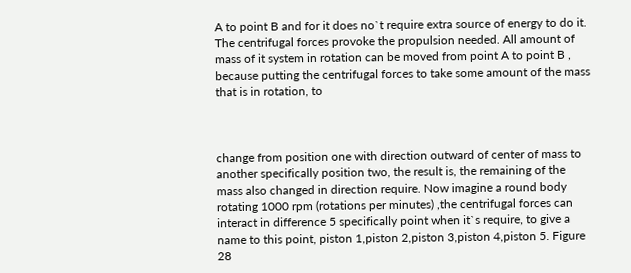A to point B and for it does no`t require extra source of energy to do it. The centrifugal forces provoke the propulsion needed. All amount of mass of it system in rotation can be moved from point A to point B , because putting the centrifugal forces to take some amount of the mass that is in rotation, to



change from position one with direction outward of center of mass to another specifically position two, the result is, the remaining of the mass also changed in direction require. Now imagine a round body rotating 1000 rpm (rotations per minutes) ,the centrifugal forces can interact in difference 5 specifically point when it`s require, to give a name to this point, piston 1,piston 2,piston 3,piston 4,piston 5. Figure 28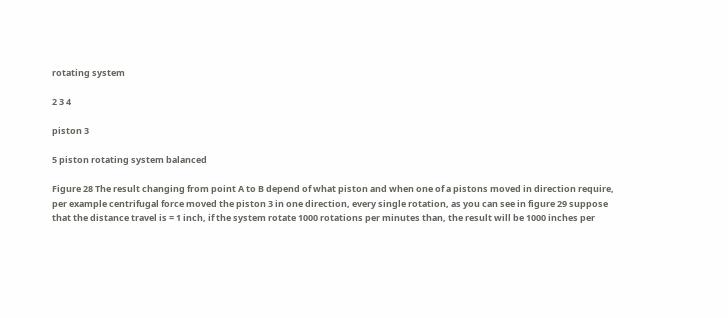rotating system

2 3 4

piston 3

5 piston rotating system balanced

Figure 28 The result changing from point A to B depend of what piston and when one of a pistons moved in direction require, per example centrifugal force moved the piston 3 in one direction, every single rotation, as you can see in figure 29 suppose that the distance travel is = 1 inch, if the system rotate 1000 rotations per minutes than, the result will be 1000 inches per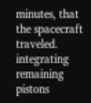minutes, that the spacecraft traveled. integrating remaining pistons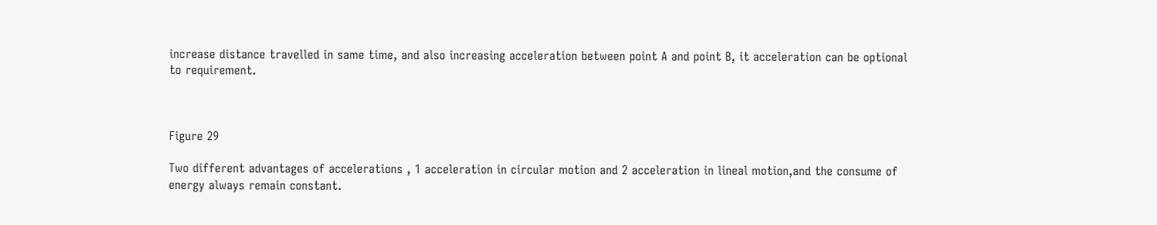increase distance travelled in same time, and also increasing acceleration between point A and point B, it acceleration can be optional to requirement.



Figure 29

Two different advantages of accelerations , 1 acceleration in circular motion and 2 acceleration in lineal motion,and the consume of energy always remain constant.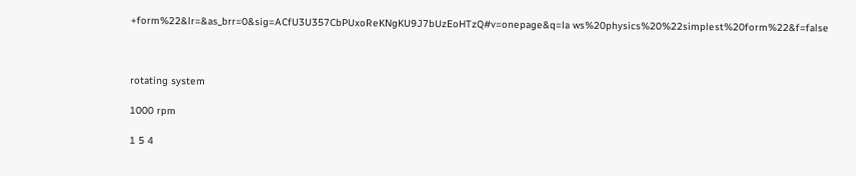+form%22&lr=&as_brr=0&sig=ACfU3U357CbPUxoReKNgKU9J7bUzEoHTzQ#v=onepage&q=la ws%20physics%20%22simplest%20form%22&f=false



rotating system

1000 rpm

1 5 4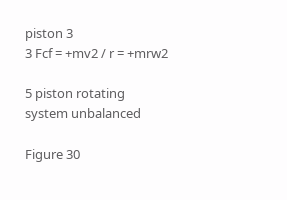piston 3
3 Fcf = +mv2 / r = +mrw2

5 piston rotating system unbalanced

Figure 30